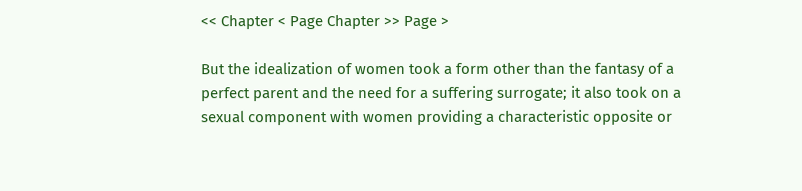<< Chapter < Page Chapter >> Page >

But the idealization of women took a form other than the fantasy of a perfect parent and the need for a suffering surrogate; it also took on a sexual component with women providing a characteristic opposite or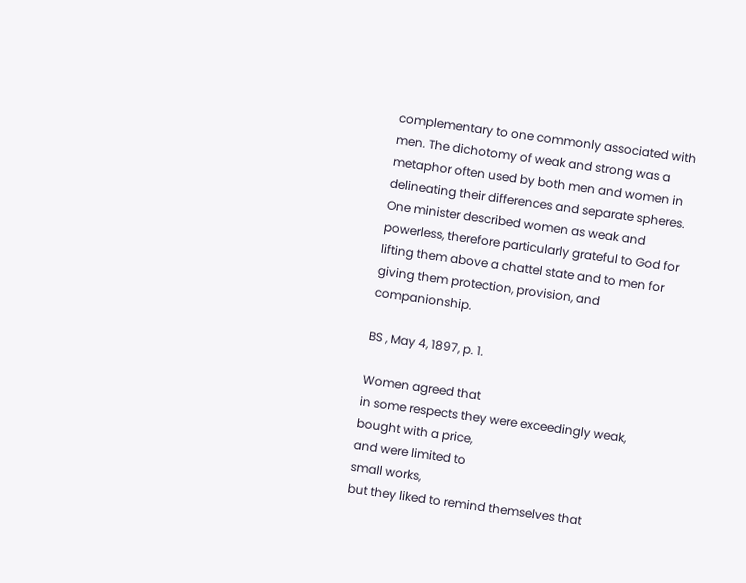complementary to one commonly associated with men. The dichotomy of weak and strong was a metaphor often used by both men and women in delineating their differences and separate spheres. One minister described women as weak and powerless, therefore particularly grateful to God for lifting them above a chattel state and to men for giving them protection, provision, and companionship.

BS , May 4, 1897, p. 1.

Women agreed that
in some respects they were exceedingly weak,
bought with a price,
and were limited to
small works,
but they liked to remind themselves that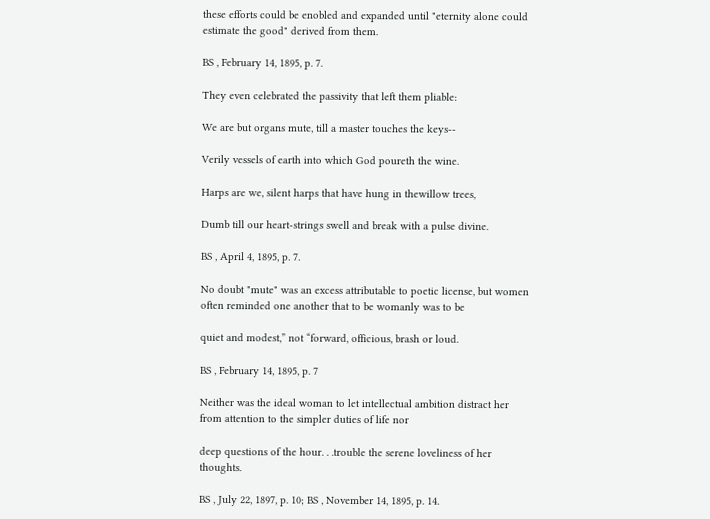these efforts could be enobled and expanded until "eternity alone could estimate the good" derived from them.

BS , February 14, 1895, p. 7.

They even celebrated the passivity that left them pliable:

We are but organs mute, till a master touches the keys-‑

Verily vessels of earth into which God poureth the wine.

Harps are we, silent harps that have hung in thewillow trees,

Dumb till our heart-strings swell and break with a pulse divine.

BS , April 4, 1895, p. 7.

No doubt "mute" was an excess attributable to poetic license, but women often reminded one another that to be womanly was to be

quiet and modest,” not “forward, officious, brash or loud.

BS , February 14, 1895, p. 7

Neither was the ideal woman to let intellectual ambition distract her from attention to the simpler duties of life nor

deep questions of the hour. . .trouble the serene loveliness of her thoughts.

BS , July 22, 1897, p. 10; BS , November 14, 1895, p. 14.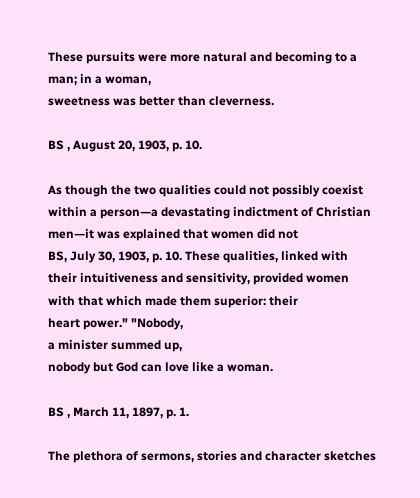These pursuits were more natural and becoming to a man; in a woman,
sweetness was better than cleverness.

BS , August 20, 1903, p. 10.

As though the two qualities could not possibly coexist within a person—a devastating indictment of Christian men—it was explained that women did not
BS, July 30, 1903, p. 10. These qualities, linked with their intuitiveness and sensitivity, provided women with that which made them superior: their
heart power." "Nobody,
a minister summed up,
nobody but God can love like a woman.

BS , March 11, 1897, p. 1.

The plethora of sermons, stories and character sketches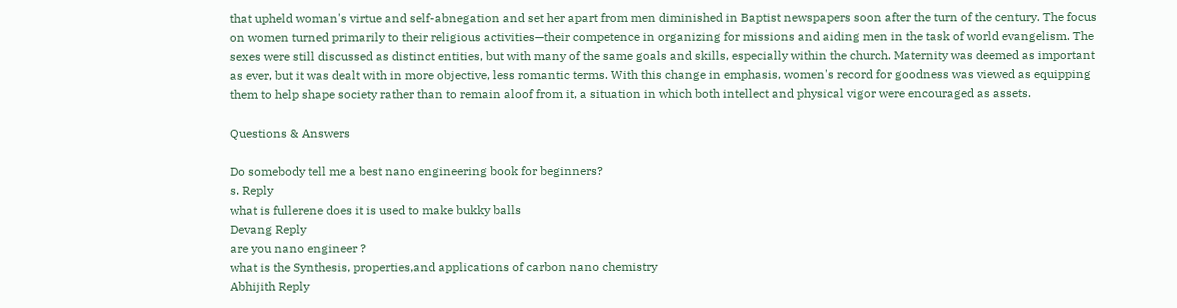that upheld woman's virtue and self-abnegation and set her apart from men diminished in Baptist newspapers soon after the turn of the century. The focus on women turned primarily to their religious activities—their competence in organizing for missions and aiding men in the task of world evangelism. The sexes were still discussed as distinct entities, but with many of the same goals and skills, especially within the church. Maternity was deemed as important as ever, but it was dealt with in more objective, less romantic terms. With this change in emphasis, women's record for goodness was viewed as equipping them to help shape society rather than to remain aloof from it, a situation in which both intellect and physical vigor were encouraged as assets.

Questions & Answers

Do somebody tell me a best nano engineering book for beginners?
s. Reply
what is fullerene does it is used to make bukky balls
Devang Reply
are you nano engineer ?
what is the Synthesis, properties,and applications of carbon nano chemistry
Abhijith Reply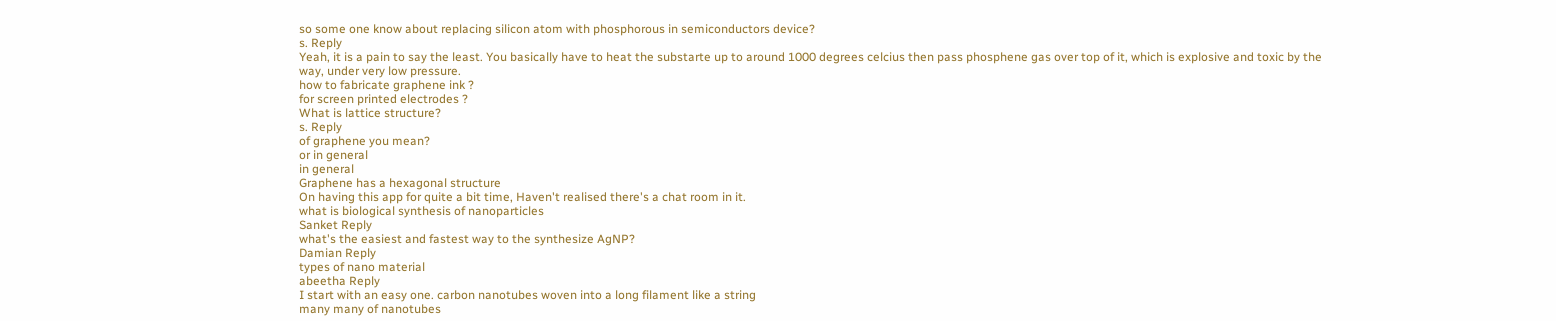so some one know about replacing silicon atom with phosphorous in semiconductors device?
s. Reply
Yeah, it is a pain to say the least. You basically have to heat the substarte up to around 1000 degrees celcius then pass phosphene gas over top of it, which is explosive and toxic by the way, under very low pressure.
how to fabricate graphene ink ?
for screen printed electrodes ?
What is lattice structure?
s. Reply
of graphene you mean?
or in general
in general
Graphene has a hexagonal structure
On having this app for quite a bit time, Haven't realised there's a chat room in it.
what is biological synthesis of nanoparticles
Sanket Reply
what's the easiest and fastest way to the synthesize AgNP?
Damian Reply
types of nano material
abeetha Reply
I start with an easy one. carbon nanotubes woven into a long filament like a string
many many of nanotubes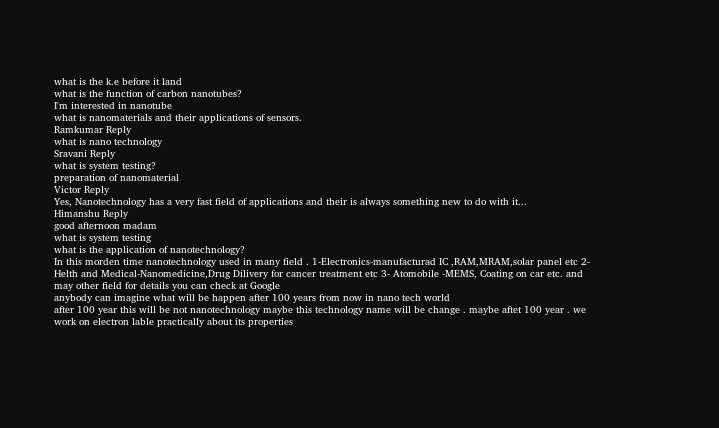what is the k.e before it land
what is the function of carbon nanotubes?
I'm interested in nanotube
what is nanomaterials and their applications of sensors.
Ramkumar Reply
what is nano technology
Sravani Reply
what is system testing?
preparation of nanomaterial
Victor Reply
Yes, Nanotechnology has a very fast field of applications and their is always something new to do with it...
Himanshu Reply
good afternoon madam
what is system testing
what is the application of nanotechnology?
In this morden time nanotechnology used in many field . 1-Electronics-manufacturad IC ,RAM,MRAM,solar panel etc 2-Helth and Medical-Nanomedicine,Drug Dilivery for cancer treatment etc 3- Atomobile -MEMS, Coating on car etc. and may other field for details you can check at Google
anybody can imagine what will be happen after 100 years from now in nano tech world
after 100 year this will be not nanotechnology maybe this technology name will be change . maybe aftet 100 year . we work on electron lable practically about its properties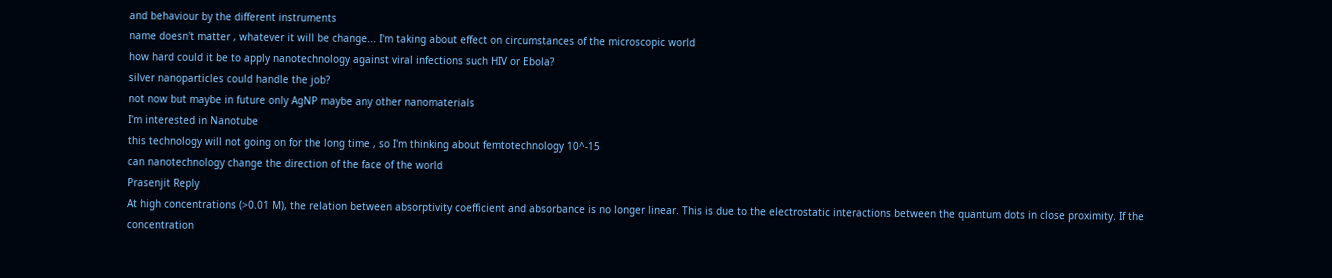and behaviour by the different instruments
name doesn't matter , whatever it will be change... I'm taking about effect on circumstances of the microscopic world
how hard could it be to apply nanotechnology against viral infections such HIV or Ebola?
silver nanoparticles could handle the job?
not now but maybe in future only AgNP maybe any other nanomaterials
I'm interested in Nanotube
this technology will not going on for the long time , so I'm thinking about femtotechnology 10^-15
can nanotechnology change the direction of the face of the world
Prasenjit Reply
At high concentrations (>0.01 M), the relation between absorptivity coefficient and absorbance is no longer linear. This is due to the electrostatic interactions between the quantum dots in close proximity. If the concentration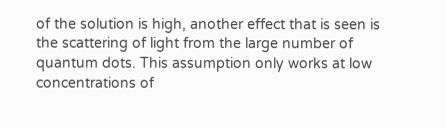of the solution is high, another effect that is seen is the scattering of light from the large number of quantum dots. This assumption only works at low concentrations of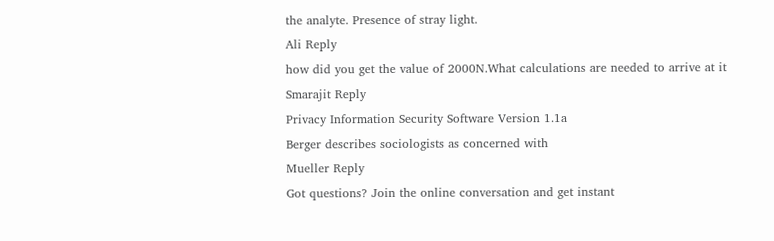the analyte. Presence of stray light.
Ali Reply
how did you get the value of 2000N.What calculations are needed to arrive at it
Smarajit Reply
Privacy Information Security Software Version 1.1a
Berger describes sociologists as concerned with
Mueller Reply
Got questions? Join the online conversation and get instant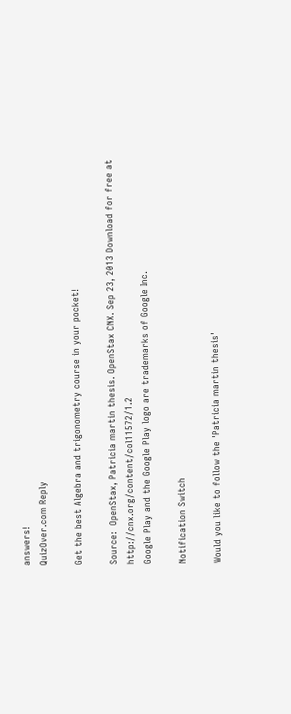answers!
QuizOver.com Reply

Get the best Algebra and trigonometry course in your pocket!

Source:  OpenStax, Patricia martin thesis. OpenStax CNX. Sep 23, 2013 Download for free at http://cnx.org/content/col11572/1.2
Google Play and the Google Play logo are trademarks of Google Inc.

Notification Switch

Would you like to follow the 'Patricia martin thesis'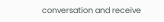conversation and receive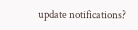update notifications?